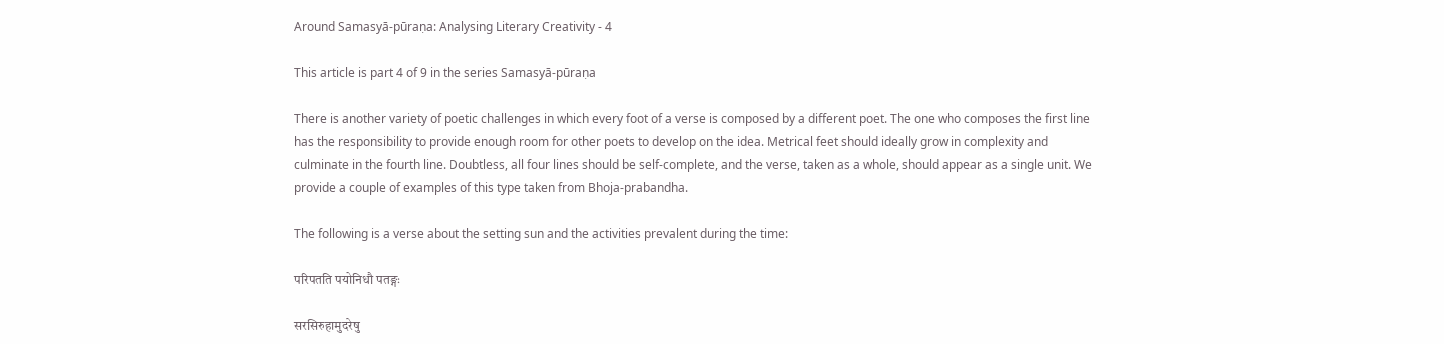Around Samasyā-pūraṇa: Analysing Literary Creativity - 4

This article is part 4 of 9 in the series Samasyā-pūraṇa

There is another variety of poetic challenges in which every foot of a verse is composed by a different poet. The one who composes the first line has the responsibility to provide enough room for other poets to develop on the idea. Metrical feet should ideally grow in complexity and culminate in the fourth line. Doubtless, all four lines should be self-complete, and the verse, taken as a whole, should appear as a single unit. We provide a couple of examples of this type taken from Bhoja-prabandha.

The following is a verse about the setting sun and the activities prevalent during the time:

परिपतति पयोनिधौ पतङ्गः

सरसिरुहामुदरेषु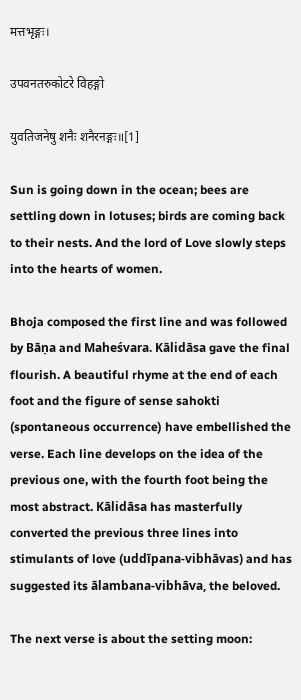मत्तभृङ्गः।

उपवनतरुकोटरे विहङ्गो

युवतिजनेषु शनैः शनैरनङ्गः॥[1]

Sun is going down in the ocean; bees are settling down in lotuses; birds are coming back to their nests. And the lord of Love slowly steps into the hearts of women.

Bhoja composed the first line and was followed by Bāṇa and Maheśvara. Kālidāsa gave the final flourish. A beautiful rhyme at the end of each foot and the figure of sense sahokti (spontaneous occurrence) have embellished the verse. Each line develops on the idea of the previous one, with the fourth foot being the most abstract. Kālidāsa has masterfully converted the previous three lines into stimulants of love (uddīpana-vibhāvas) and has suggested its ālambana-vibhāva, the beloved.

The next verse is about the setting moon: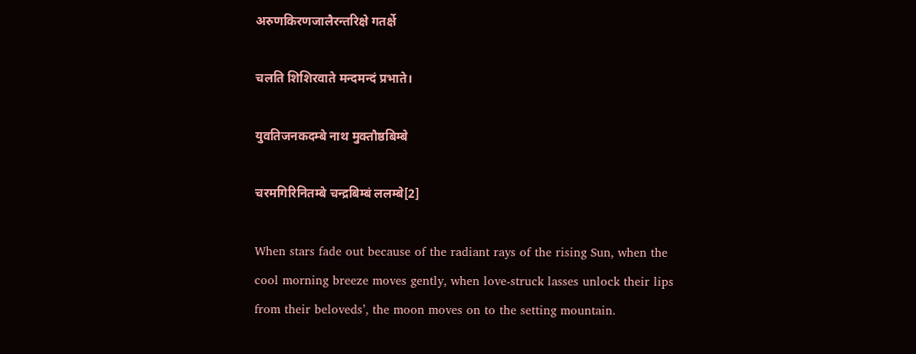अरुणकिरणजालैरन्तरिक्षे गतर्क्षे

चलति शिशिरवाते मन्दमन्दं प्रभाते।

युवतिजनकदम्बे नाथ मुक्तौष्ठबिम्बे

चरमगिरिनितम्बे चन्द्रबिम्बं ललम्बे[2]

When stars fade out because of the radiant rays of the rising Sun, when the cool morning breeze moves gently, when love-struck lasses unlock their lips from their beloveds’, the moon moves on to the setting mountain.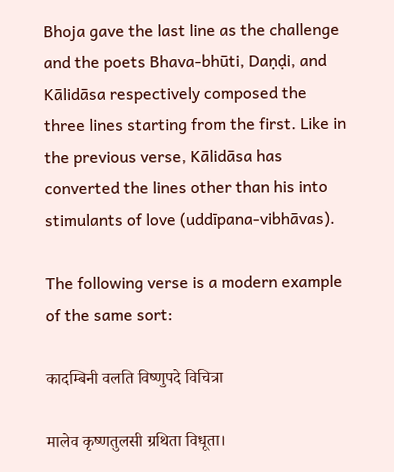Bhoja gave the last line as the challenge and the poets Bhava-bhūti, Daṇḍi, and Kālidāsa respectively composed the three lines starting from the first. Like in the previous verse, Kālidāsa has converted the lines other than his into stimulants of love (uddīpana-vibhāvas).

The following verse is a modern example of the same sort:

कादम्बिनी वलति विष्णुपदे विचित्रा

मालेव कृष्णतुलसी ग्रथिता विधूता।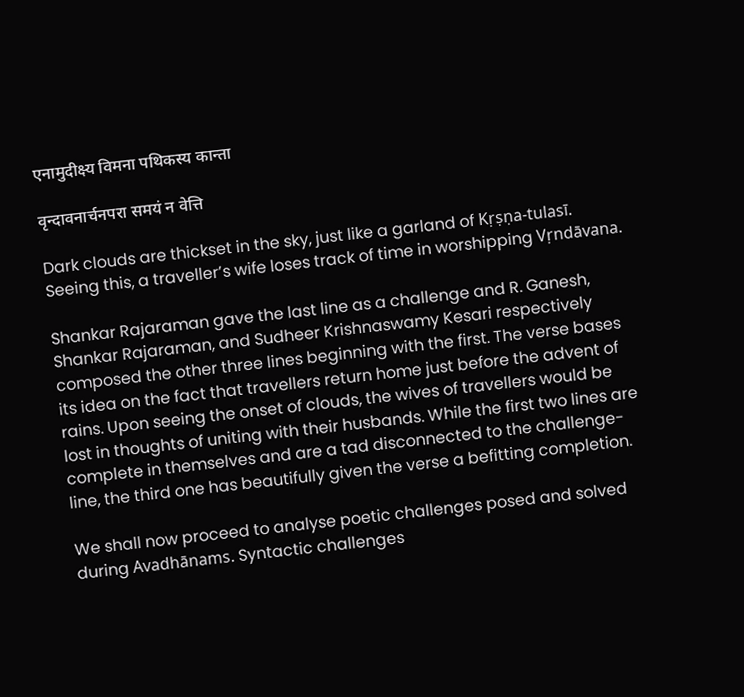एनामुदीक्ष्य विमना पथिकस्य कान्ता

वृन्दावनार्चनपरा समयं न वेत्ति

Dark clouds are thickset in the sky, just like a garland of Kṛṣṇa-tulasī. Seeing this, a traveller’s wife loses track of time in worshipping Vṛndāvana.

Shankar Rajaraman gave the last line as a challenge and R. Ganesh, Shankar Rajaraman, and Sudheer Krishnaswamy Kesari respectively composed the other three lines beginning with the first. The verse bases its idea on the fact that travellers return home just before the advent of rains. Upon seeing the onset of clouds, the wives of travellers would be lost in thoughts of uniting with their husbands. While the first two lines are complete in themselves and are a tad disconnected to the challenge-line, the third one has beautifully given the verse a befitting completion.

We shall now proceed to analyse poetic challenges posed and solved during Avadhānams. Syntactic challenges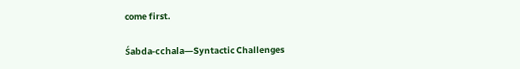come first.

Śabda-cchala—Syntactic Challenges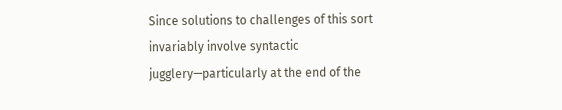Since solutions to challenges of this sort invariably involve syntactic jugglery—particularly at the end of the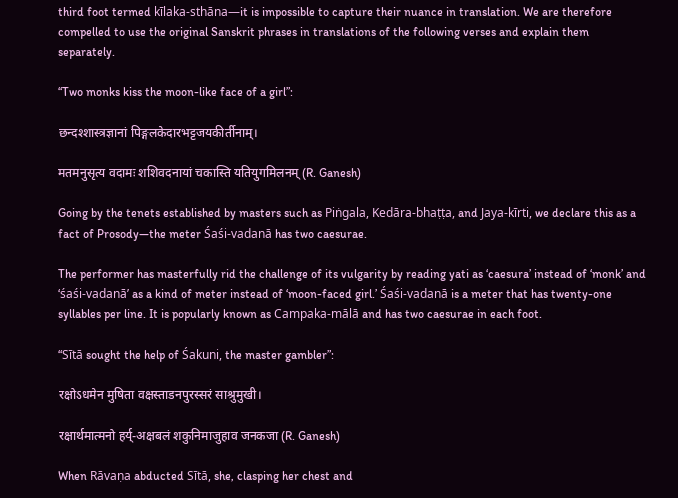third foot termed kīlaka-sthāna—it is impossible to capture their nuance in translation. We are therefore compelled to use the original Sanskrit phrases in translations of the following verses and explain them separately.

“Two monks kiss the moon-like face of a girl”:

छन्दश्शास्त्रज्ञानां पिङ्गलकेदारभट्टजयकीर्तीनाम्।

मतमनुसृत्य वदामः शशिवदनायां चकास्ति यतियुगमिलनम् (R. Ganesh)

Going by the tenets established by masters such as Piṅgala, Kedāra-bhaṭṭa, and Jaya-kīrti, we declare this as a fact of Prosody—the meter Śaśi-vadanā has two caesurae.

The performer has masterfully rid the challenge of its vulgarity by reading yati as ‘caesura’ instead of ‘monk’ and ‘śaśi-vadanā’ as a kind of meter instead of ‘moon-faced girl.’ Śaśi-vadanā is a meter that has twenty-one syllables per line. It is popularly known as Campaka-mālā and has two caesurae in each foot.

“Sītā sought the help of Śakuni, the master gambler”:

रक्षोऽधमेन मुषिता वक्षस्ताडनपुरस्सरं साश्रुमुखी।

रक्षार्थमात्मनो हर्य्-अक्षबलं शकुनिमाजुहाव जनकजा (R. Ganesh)

When Rāvaṇa abducted Sītā, she, clasping her chest and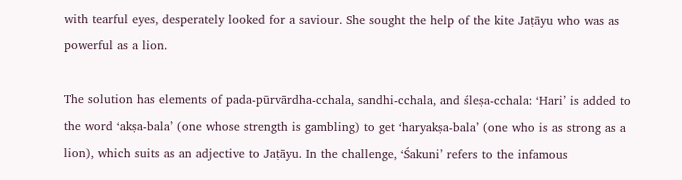with tearful eyes, desperately looked for a saviour. She sought the help of the kite Jaṭāyu who was as powerful as a lion.

The solution has elements of pada-pūrvārdha-cchala, sandhi-cchala, and śleṣa-cchala: ‘Hari’ is added to the word ‘akṣa-bala’ (one whose strength is gambling) to get ‘haryakṣa-bala’ (one who is as strong as a lion), which suits as an adjective to Jaṭāyu. In the challenge, ‘Śakuni’ refers to the infamous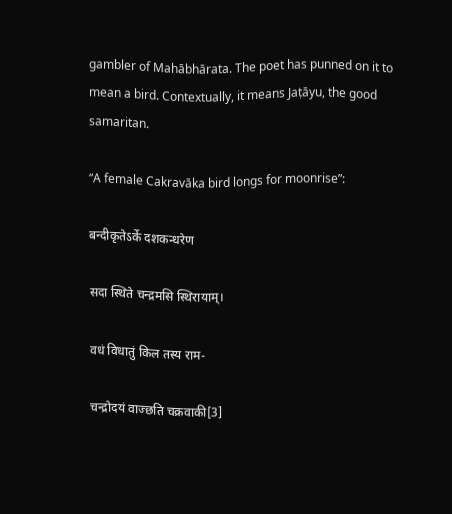gambler of Mahābhārata. The poet has punned on it to mean a bird. Contextually, it means Jaṭāyu, the good samaritan.

“A female Cakravāka bird longs for moonrise”:

बन्दीकृतेऽर्के दशकन्धरेण

सदा स्थिते चन्द्रमसि स्थिरायाम्।

वधं विधातुं किल तस्य राम-

चन्द्रोदयं वाज्छति चक्रवाकी[3]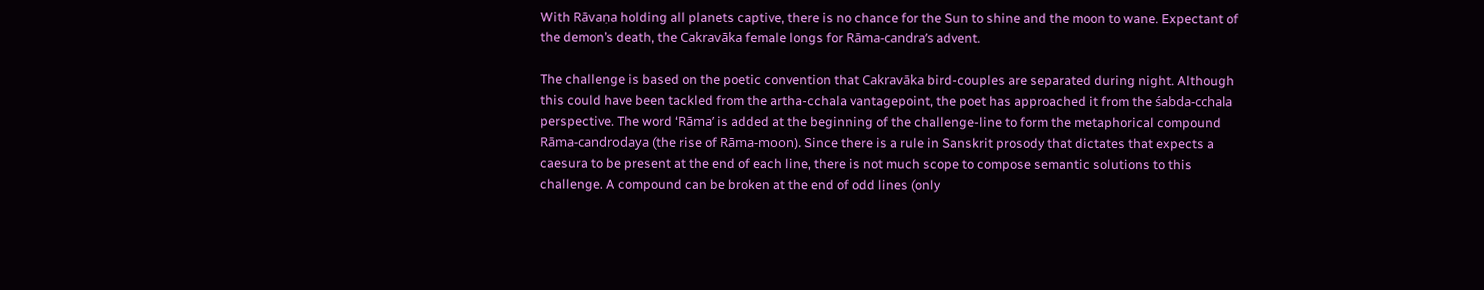With Rāvaṇa holding all planets captive, there is no chance for the Sun to shine and the moon to wane. Expectant of the demon’s death, the Cakravāka female longs for Rāma-candra’s advent.

The challenge is based on the poetic convention that Cakravāka bird-couples are separated during night. Although this could have been tackled from the artha-cchala vantagepoint, the poet has approached it from the śabda-cchala perspective. The word ‘Rāma’ is added at the beginning of the challenge-line to form the metaphorical compound Rāma-candrodaya (the rise of Rāma-moon). Since there is a rule in Sanskrit prosody that dictates that expects a caesura to be present at the end of each line, there is not much scope to compose semantic solutions to this challenge. A compound can be broken at the end of odd lines (only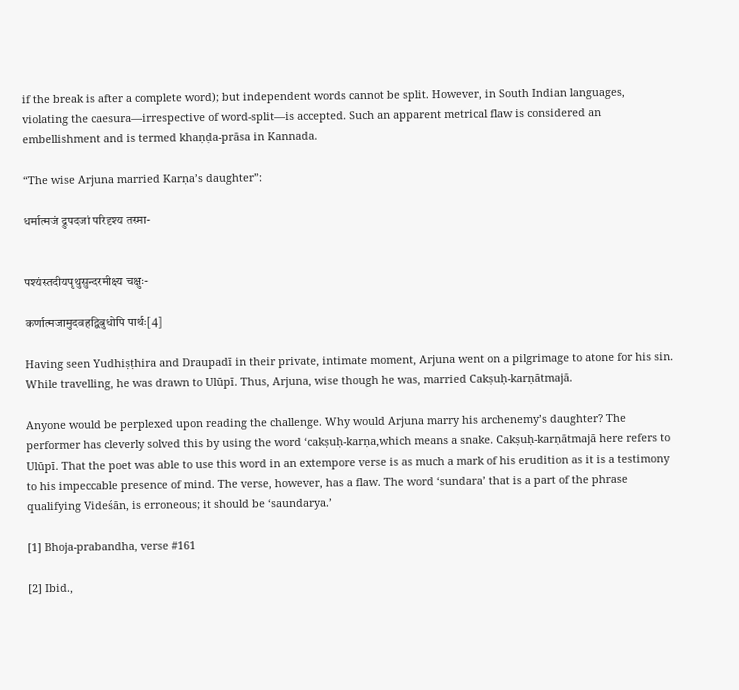if the break is after a complete word); but independent words cannot be split. However, in South Indian languages, violating the caesura—irrespective of word-split—is accepted. Such an apparent metrical flaw is considered an embellishment and is termed khaṇḍa-prāsa in Kannada.

“The wise Arjuna married Karṇa’s daughter”:

धर्मात्मजं द्रुपदजां परिदृश्य तस्मा-


पश्यंस्तदीयपृथुसुन्दरमीक्ष्य चक्षुः-

कर्णात्मजामुदवहद्विबुधोपि पार्थः[4]

Having seen Yudhiṣṭhira and Draupadī in their private, intimate moment, Arjuna went on a pilgrimage to atone for his sin. While travelling, he was drawn to Ulūpī. Thus, Arjuna, wise though he was, married Cakṣuḥ-karṇātmajā.

Anyone would be perplexed upon reading the challenge. Why would Arjuna marry his archenemy’s daughter? The performer has cleverly solved this by using the word ‘cakṣuḥ-karṇa,which means a snake. Cakṣuḥ-karṇātmajā here refers to Ulūpī. That the poet was able to use this word in an extempore verse is as much a mark of his erudition as it is a testimony to his impeccable presence of mind. The verse, however, has a flaw. The word ‘sundara’ that is a part of the phrase qualifying Videśān, is erroneous; it should be ‘saundarya.’

[1] Bhoja-prabandha, verse #161

[2] Ibid.,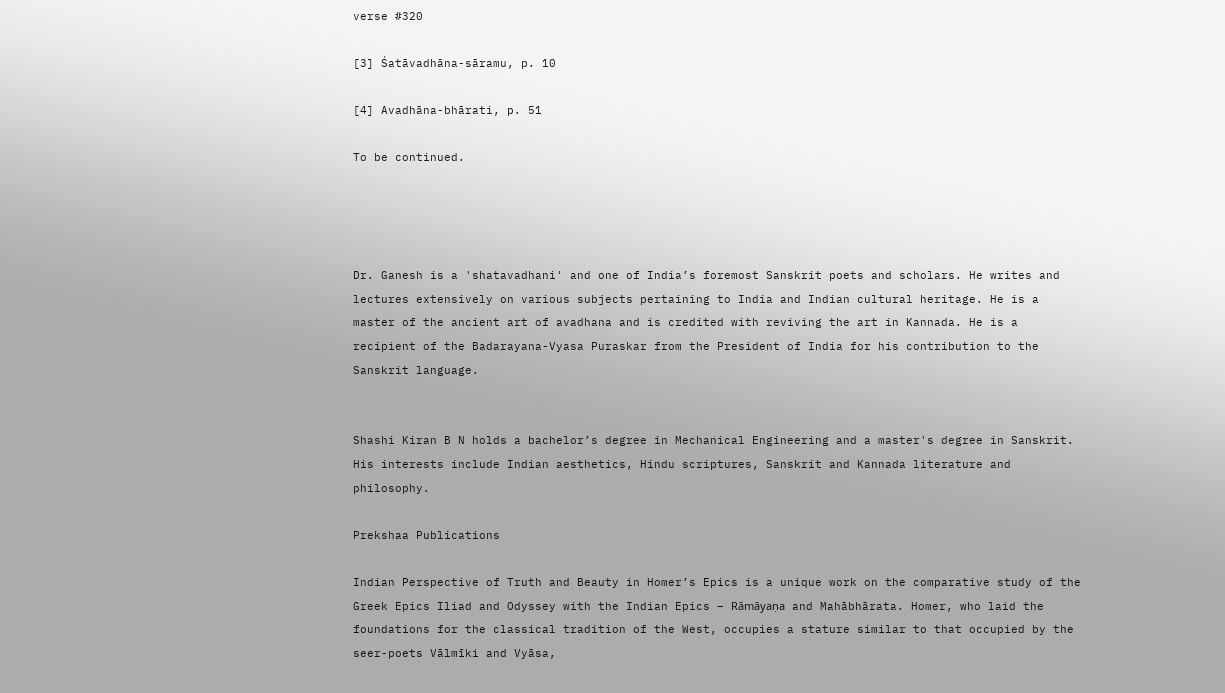verse #320

[3] Śatāvadhāna-sāramu, p. 10

[4] Avadhāna-bhārati, p. 51

To be continued.




Dr. Ganesh is a 'shatavadhani' and one of India’s foremost Sanskrit poets and scholars. He writes and lectures extensively on various subjects pertaining to India and Indian cultural heritage. He is a master of the ancient art of avadhana and is credited with reviving the art in Kannada. He is a recipient of the Badarayana-Vyasa Puraskar from the President of India for his contribution to the Sanskrit language.


Shashi Kiran B N holds a bachelor’s degree in Mechanical Engineering and a master's degree in Sanskrit. His interests include Indian aesthetics, Hindu scriptures, Sanskrit and Kannada literature and philosophy.

Prekshaa Publications

Indian Perspective of Truth and Beauty in Homer’s Epics is a unique work on the comparative study of the Greek Epics Iliad and Odyssey with the Indian Epics – Rāmāyaṇa and Mahābhārata. Homer, who laid the foundations for the classical tradition of the West, occupies a stature similar to that occupied by the seer-poets Vālmīki and Vyāsa,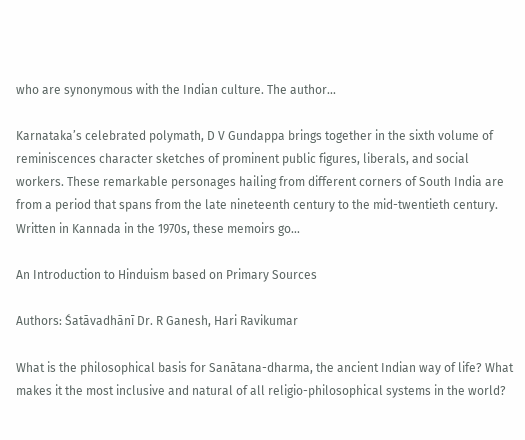who are synonymous with the Indian culture. The author...

Karnataka’s celebrated polymath, D V Gundappa brings together in the sixth volume of reminiscences character sketches of prominent public figures, liberals, and social workers. These remarkable personages hailing from different corners of South India are from a period that spans from the late nineteenth century to the mid-twentieth century. Written in Kannada in the 1970s, these memoirs go...

An Introduction to Hinduism based on Primary Sources

Authors: Śatāvadhānī Dr. R Ganesh, Hari Ravikumar

What is the philosophical basis for Sanātana-dharma, the ancient Indian way of life? What makes it the most inclusive and natural of all religio-philosophical systems in the world?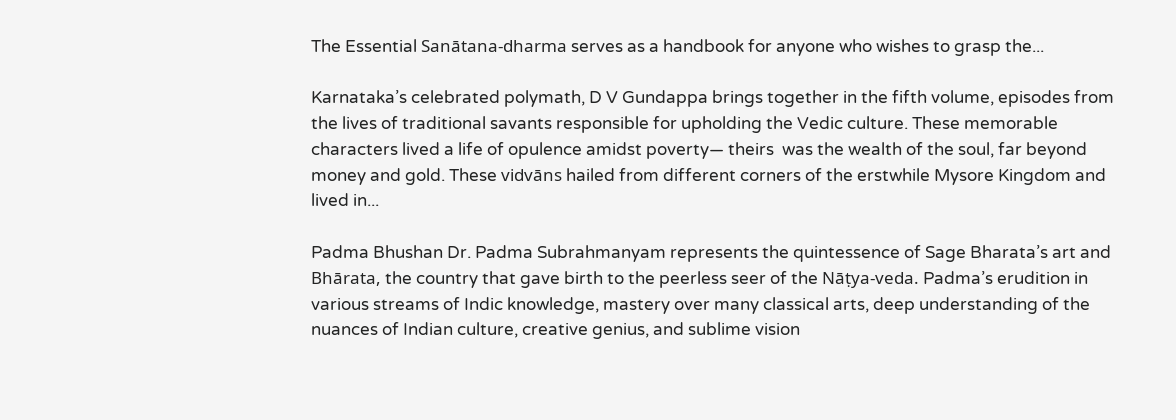The Essential Sanātana-dharma serves as a handbook for anyone who wishes to grasp the...

Karnataka’s celebrated polymath, D V Gundappa brings together in the fifth volume, episodes from the lives of traditional savants responsible for upholding the Vedic culture. These memorable characters lived a life of opulence amidst poverty— theirs  was the wealth of the soul, far beyond money and gold. These vidvāns hailed from different corners of the erstwhile Mysore Kingdom and lived in...

Padma Bhushan Dr. Padma Subrahmanyam represents the quintessence of Sage Bharata’s art and Bhārata, the country that gave birth to the peerless seer of the Nāṭya-veda. Padma’s erudition in various streams of Indic knowledge, mastery over many classical arts, deep understanding of the nuances of Indian culture, creative genius, and sublime vision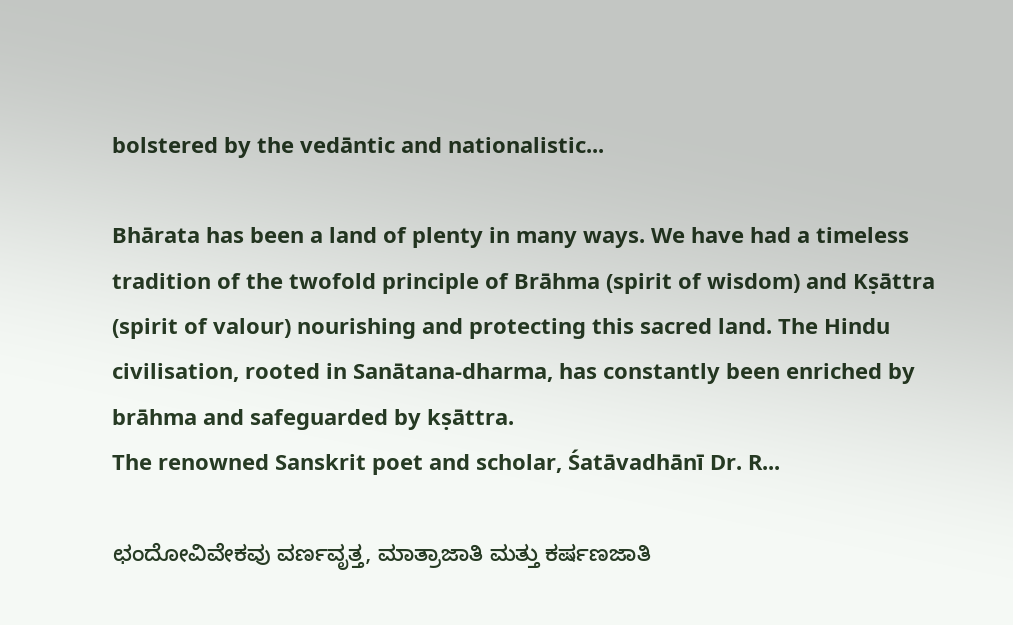bolstered by the vedāntic and nationalistic...

Bhārata has been a land of plenty in many ways. We have had a timeless tradition of the twofold principle of Brāhma (spirit of wisdom) and Kṣāttra (spirit of valour) nourishing and protecting this sacred land. The Hindu civilisation, rooted in Sanātana-dharma, has constantly been enriched by brāhma and safeguarded by kṣāttra.
The renowned Sanskrit poet and scholar, Śatāvadhānī Dr. R...

ಛಂದೋವಿವೇಕವು ವರ್ಣವೃತ್ತ, ಮಾತ್ರಾಜಾತಿ ಮತ್ತು ಕರ್ಷಣಜಾತಿ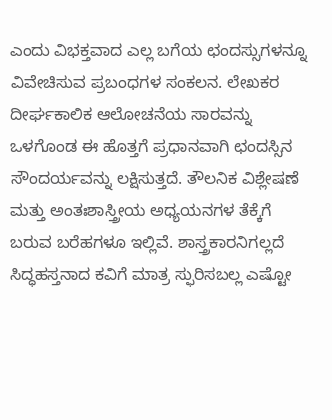ಎಂದು ವಿಭಕ್ತವಾದ ಎಲ್ಲ ಬಗೆಯ ಛಂದಸ್ಸುಗಳನ್ನೂ ವಿವೇಚಿಸುವ ಪ್ರಬಂಧಗಳ ಸಂಕಲನ. ಲೇಖಕರ ದೀರ್ಘಕಾಲಿಕ ಆಲೋಚನೆಯ ಸಾರವನ್ನು ಒಳಗೊಂಡ ಈ ಹೊತ್ತಗೆ ಪ್ರಧಾನವಾಗಿ ಛಂದಸ್ಸಿನ ಸೌಂದರ್ಯವನ್ನು ಲಕ್ಷಿಸುತ್ತದೆ. ತೌಲನಿಕ ವಿಶ್ಲೇಷಣೆ ಮತ್ತು ಅಂತಃಶಾಸ್ತ್ರೀಯ ಅಧ್ಯಯನಗಳ ತೆಕ್ಕೆಗೆ ಬರುವ ಬರೆಹಗಳೂ ಇಲ್ಲಿವೆ. ಶಾಸ್ತ್ರಕಾರನಿಗಲ್ಲದೆ ಸಿದ್ಧಹಸ್ತನಾದ ಕವಿಗೆ ಮಾತ್ರ ಸ್ಫುರಿಸಬಲ್ಲ ಎಷ್ಟೋ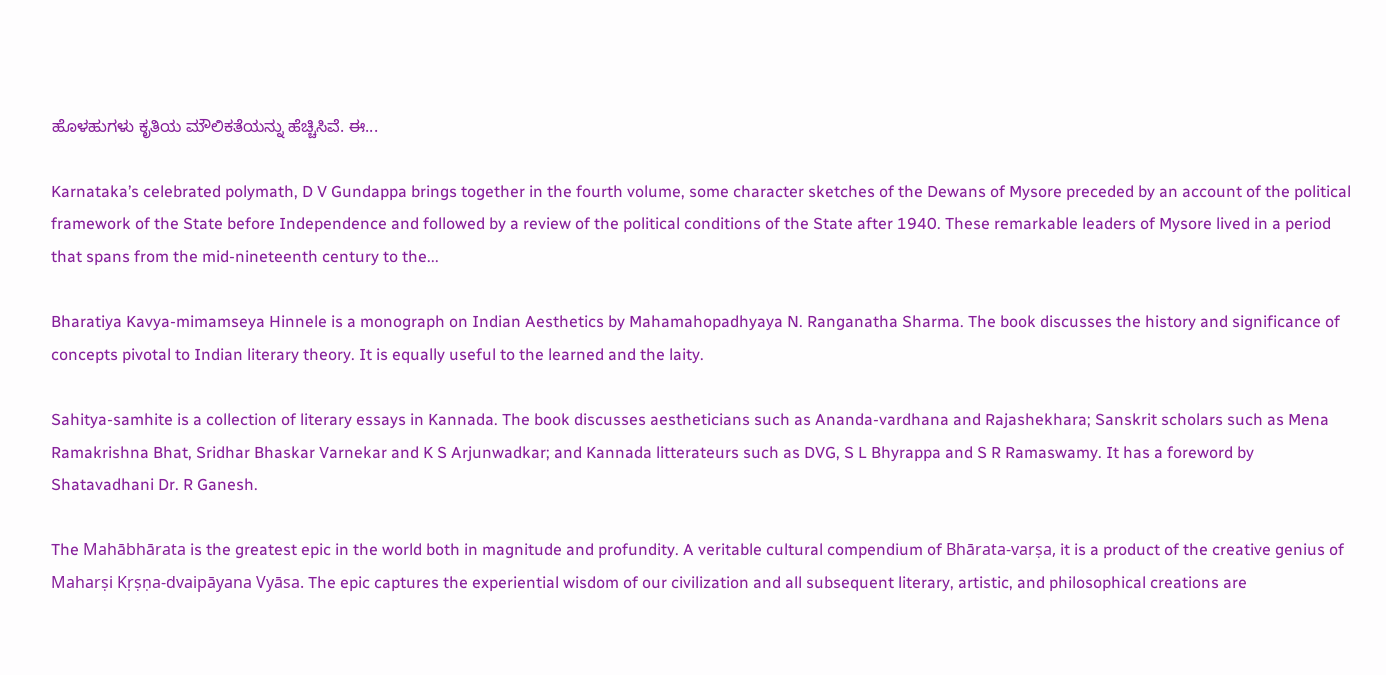ಹೊಳಹುಗಳು ಕೃತಿಯ ಮೌಲಿಕತೆಯನ್ನು ಹೆಚ್ಚಿಸಿವೆ. ಈ...

Karnataka’s celebrated polymath, D V Gundappa brings together in the fourth volume, some character sketches of the Dewans of Mysore preceded by an account of the political framework of the State before Independence and followed by a review of the political conditions of the State after 1940. These remarkable leaders of Mysore lived in a period that spans from the mid-nineteenth century to the...

Bharatiya Kavya-mimamseya Hinnele is a monograph on Indian Aesthetics by Mahamahopadhyaya N. Ranganatha Sharma. The book discusses the history and significance of concepts pivotal to Indian literary theory. It is equally useful to the learned and the laity.

Sahitya-samhite is a collection of literary essays in Kannada. The book discusses aestheticians such as Ananda-vardhana and Rajashekhara; Sanskrit scholars such as Mena Ramakrishna Bhat, Sridhar Bhaskar Varnekar and K S Arjunwadkar; and Kannada litterateurs such as DVG, S L Bhyrappa and S R Ramaswamy. It has a foreword by Shatavadhani Dr. R Ganesh.

The Mahābhārata is the greatest epic in the world both in magnitude and profundity. A veritable cultural compendium of Bhārata-varṣa, it is a product of the creative genius of Maharṣi Kṛṣṇa-dvaipāyana Vyāsa. The epic captures the experiential wisdom of our civilization and all subsequent literary, artistic, and philosophical creations are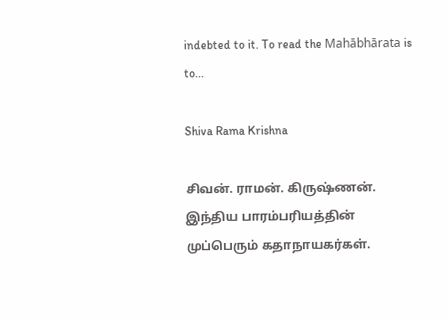indebted to it. To read the Mahābhārata is to...

Shiva Rama Krishna

சிவன். ராமன். கிருஷ்ணன்.
இந்திய பாரம்பரியத்தின் முப்பெரும் கதாநாயகர்கள்.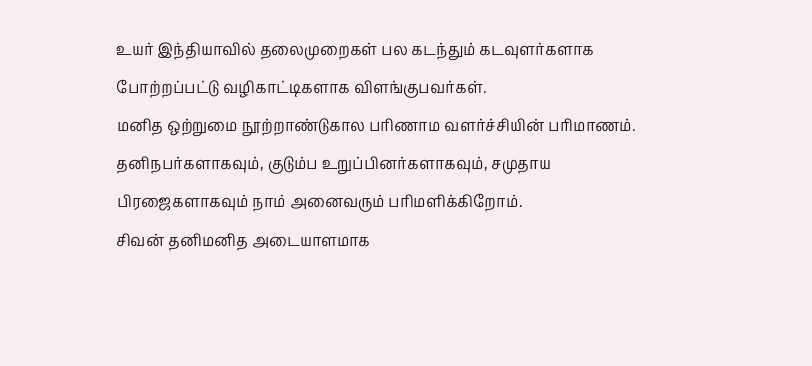உயர் இந்தியாவில் தலைமுறைகள் பல கடந்தும் கடவுளர்களாக போற்றப்பட்டு வழிகாட்டிகளாக விளங்குபவர்கள்.
மனித ஒற்றுமை நூற்றாண்டுகால பரிணாம வளர்ச்சியின் பரிமாணம்.
தனிநபர்களாகவும், குடும்ப உறுப்பினர்களாகவும், சமுதாய பிரஜைகளாகவும் நாம் அனைவரும் பரிமளிக்கிறோம்.
சிவன் தனிமனித அடையாளமாக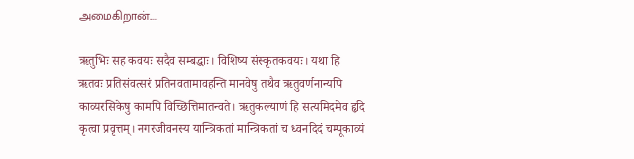அமைகிறான்....

ऋतुभिः सह कवयः सदैव सम्बद्धाः। विशिष्य संस्कृतकवयः। यथा हि ऋतवः प्रतिसंवत्सरं प्रतिनवतामावहन्ति मानवेषु तथैव ऋतुवर्णनान्यपि काव्यरसिकेषु कामपि विच्छित्तिमातन्वते। ऋतुकल्याणं हि सत्यमिदमेव हृदि कृत्वा प्रवृत्तम्। नगरजीवनस्य यान्त्रिकतां मान्त्रिकतां च ध्वनदिदं चम्पूकाव्यं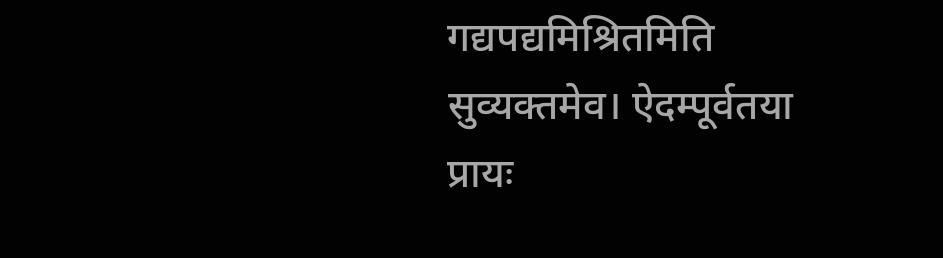गद्यपद्यमिश्रितमिति सुव्यक्तमेव। ऐदम्पूर्वतया प्रायः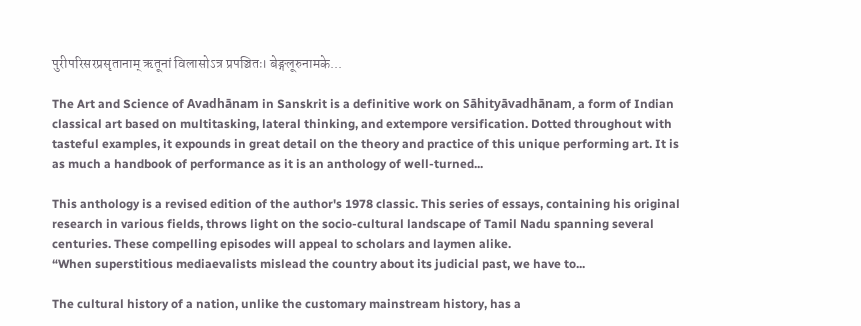पुरीपरिसरप्रसृतानाम् ऋतूनां विलासोऽत्र प्रपञ्चितः। बेङ्गलूरुनामके...

The Art and Science of Avadhānam in Sanskrit is a definitive work on Sāhityāvadhānam, a form of Indian classical art based on multitasking, lateral thinking, and extempore versification. Dotted throughout with tasteful examples, it expounds in great detail on the theory and practice of this unique performing art. It is as much a handbook of performance as it is an anthology of well-turned...

This anthology is a revised edition of the author's 1978 classic. This series of essays, containing his original research in various fields, throws light on the socio-cultural landscape of Tamil Nadu spanning several centuries. These compelling episodes will appeal to scholars and laymen alike.
“When superstitious mediaevalists mislead the country about its judicial past, we have to...

The cultural history of a nation, unlike the customary mainstream history, has a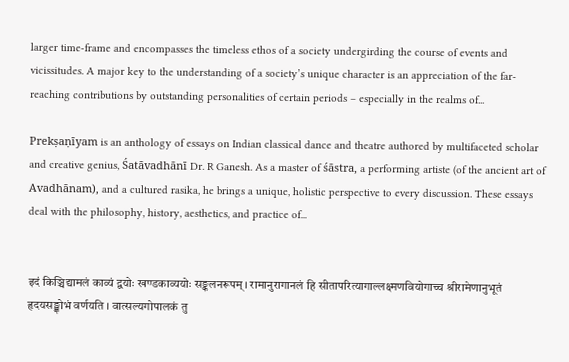larger time-frame and encompasses the timeless ethos of a society undergirding the course of events and vicissitudes. A major key to the understanding of a society’s unique character is an appreciation of the far-reaching contributions by outstanding personalities of certain periods – especially in the realms of...

Prekṣaṇīyam is an anthology of essays on Indian classical dance and theatre authored by multifaceted scholar and creative genius, Śatāvadhānī Dr. R Ganesh. As a master of śāstra, a performing artiste (of the ancient art of Avadhānam), and a cultured rasika, he brings a unique, holistic perspective to every discussion. These essays deal with the philosophy, history, aesthetics, and practice of...


इदं किञ्चिद्यामलं काव्यं द्वयोः खण्डकाव्ययोः सङ्कलनरूपम्। रामानुरागानलं हि सीतापरित्यागाल्लक्ष्मणवियोगाच्च श्रीरामेणानुभूतं हृदयसङ्क्षोभं वर्णयति । वात्सल्यगोपालकं तु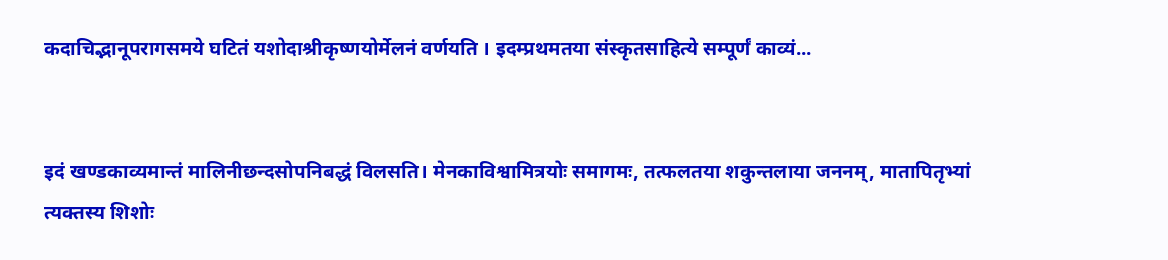कदाचिद्भानूपरागसमये घटितं यशोदाश्रीकृष्णयोर्मेलनं वर्णयति । इदम्प्रथमतया संस्कृतसाहित्ये सम्पूर्णं काव्यं...


इदं खण्डकाव्यमान्तं मालिनीछन्दसोपनिबद्धं विलसति। मेनकाविश्वामित्रयोः समागमः, तत्फलतया शकुन्तलाया जननम्, मातापितृभ्यां त्यक्तस्य शिशोः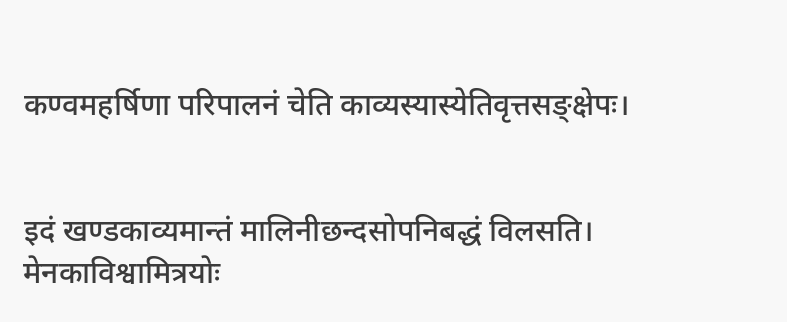कण्वमहर्षिणा परिपालनं चेति काव्यस्यास्येतिवृत्तसङ्क्षेपः।


इदं खण्डकाव्यमान्तं मालिनीछन्दसोपनिबद्धं विलसति। मेनकाविश्वामित्रयोः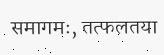समागमः, तत्फलतया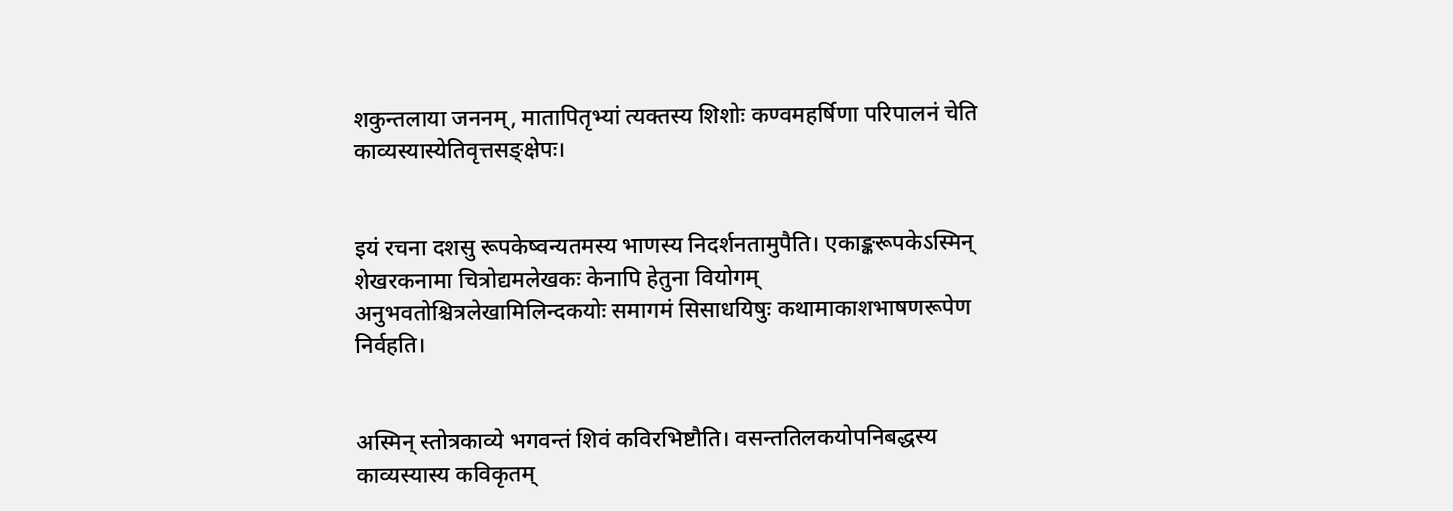शकुन्तलाया जननम्, मातापितृभ्यां त्यक्तस्य शिशोः कण्वमहर्षिणा परिपालनं चेति काव्यस्यास्येतिवृत्तसङ्क्षेपः।


इयं रचना दशसु रूपकेष्वन्यतमस्य भाणस्य निदर्शनतामुपैति। एकाङ्करूपकेऽस्मिन् शेखरकनामा चित्रोद्यमलेखकः केनापि हेतुना वियोगम् अनुभवतोश्चित्रलेखामिलिन्दकयोः समागमं सिसाधयिषुः कथामाकाशभाषणरूपेण निर्वहति।


अस्मिन् स्तोत्रकाव्ये भगवन्तं शिवं कविरभिष्टौति। वसन्ततिलकयोपनिबद्धस्य काव्यस्यास्य कविकृतम्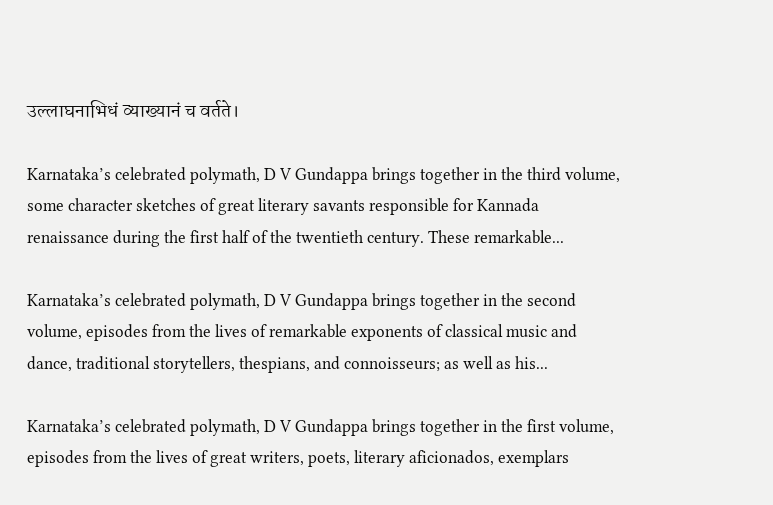उल्लाघनाभिधं व्याख्यानं च वर्तते।

Karnataka’s celebrated polymath, D V Gundappa brings together in the third volume, some character sketches of great literary savants responsible for Kannada renaissance during the first half of the twentieth century. These remarkable...

Karnataka’s celebrated polymath, D V Gundappa brings together in the second volume, episodes from the lives of remarkable exponents of classical music and dance, traditional storytellers, thespians, and connoisseurs; as well as his...

Karnataka’s celebrated polymath, D V Gundappa brings together in the first volume, episodes from the lives of great writers, poets, literary aficionados, exemplars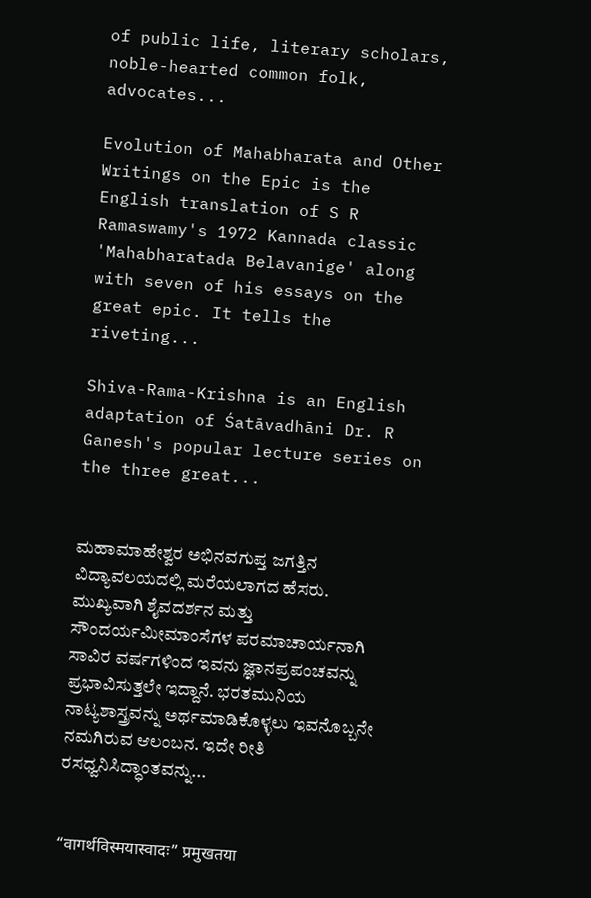of public life, literary scholars, noble-hearted common folk, advocates...

Evolution of Mahabharata and Other Writings on the Epic is the English translation of S R Ramaswamy's 1972 Kannada classic 'Mahabharatada Belavanige' along with seven of his essays on the great epic. It tells the riveting...

Shiva-Rama-Krishna is an English adaptation of Śatāvadhāni Dr. R Ganesh's popular lecture series on the three great...


ಮಹಾಮಾಹೇಶ್ವರ ಅಭಿನವಗುಪ್ತ ಜಗತ್ತಿನ ವಿದ್ಯಾವಲಯದಲ್ಲಿ ಮರೆಯಲಾಗದ ಹೆಸರು. ಮುಖ್ಯವಾಗಿ ಶೈವದರ್ಶನ ಮತ್ತು ಸೌಂದರ್ಯಮೀಮಾಂಸೆಗಳ ಪರಮಾಚಾರ್ಯನಾಗಿ  ಸಾವಿರ ವರ್ಷಗಳಿಂದ ಇವನು ಜ್ಞಾನಪ್ರಪಂಚವನ್ನು ಪ್ರಭಾವಿಸುತ್ತಲೇ ಇದ್ದಾನೆ. ಭರತಮುನಿಯ ನಾಟ್ಯಶಾಸ್ತ್ರವನ್ನು ಅರ್ಥಮಾಡಿಕೊಳ್ಳಲು ಇವನೊಬ್ಬನೇ ನಮಗಿರುವ ಆಲಂಬನ. ಇದೇ ರೀತಿ ರಸಧ್ವನಿಸಿದ್ಧಾಂತವನ್ನು...


“वागर्थविस्मयास्वादः” प्रमुखतया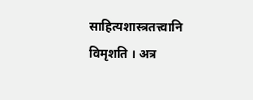साहित्यशास्त्रतत्त्वानि विमृशति । अत्र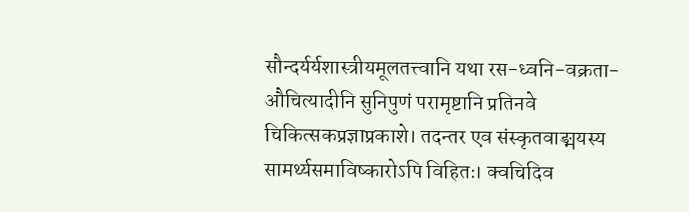सौन्दर्यर्यशास्त्रीयमूलतत्त्वानि यथा रस-ध्वनि-वक्रता-औचित्यादीनि सुनिपुणं परामृष्टानि प्रतिनवे चिकित्सकप्रज्ञाप्रकाशे। तदन्तर एव संस्कृतवाङ्मयस्य सामर्थ्यसमाविष्कारोऽपि विहितः। क्वचिदिव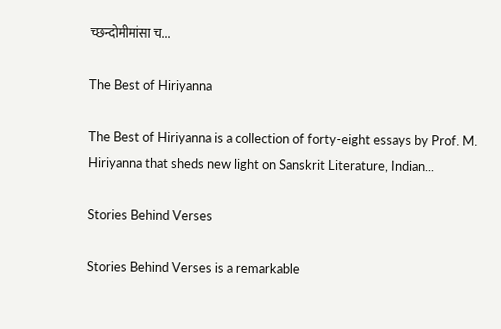च्छन्दोमीमांसा च...

The Best of Hiriyanna

The Best of Hiriyanna is a collection of forty-eight essays by Prof. M. Hiriyanna that sheds new light on Sanskrit Literature, Indian...

Stories Behind Verses

Stories Behind Verses is a remarkable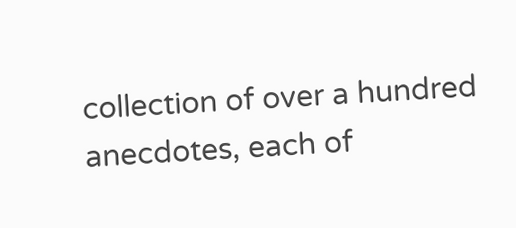collection of over a hundred anecdotes, each of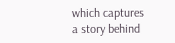which captures a story behind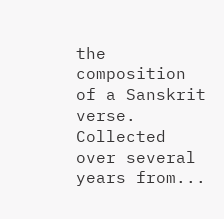the composition of a Sanskrit verse. Collected over several years from...